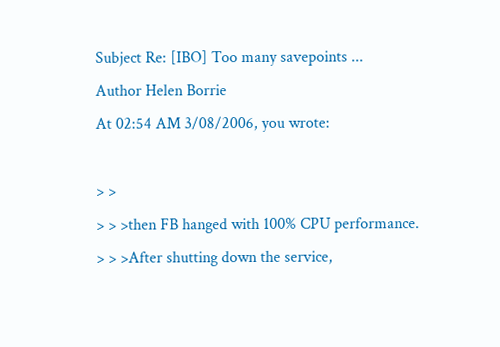Subject Re: [IBO] Too many savepoints ...
Author Helen Borrie
At 02:54 AM 3/08/2006, you wrote:

> >
> > >then FB hanged with 100% CPU performance.
> > >After shutting down the service,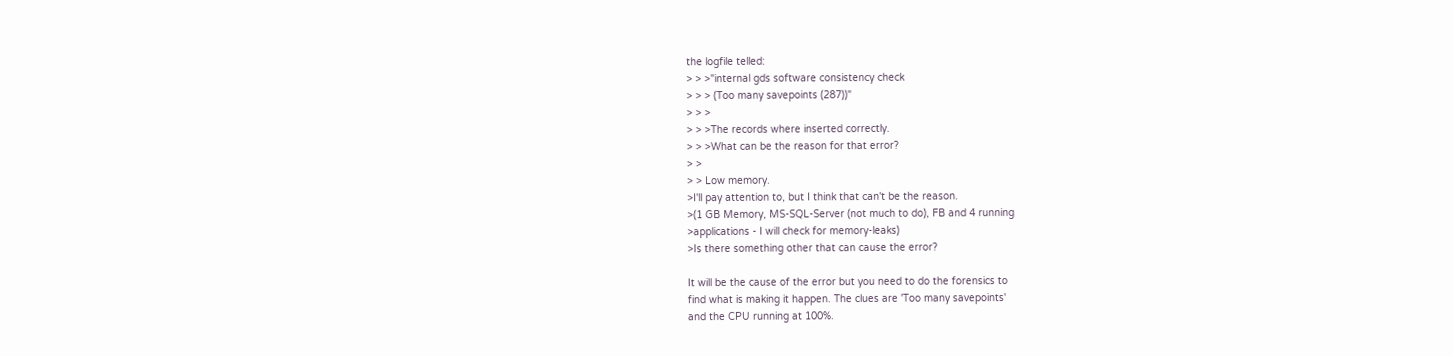the logfile telled:
> > >"internal gds software consistency check
> > > (Too many savepoints (287))"
> > >
> > >The records where inserted correctly.
> > >What can be the reason for that error?
> >
> > Low memory.
>I'll pay attention to, but I think that can't be the reason.
>(1 GB Memory, MS-SQL-Server (not much to do), FB and 4 running
>applications - I will check for memory-leaks)
>Is there something other that can cause the error?

It will be the cause of the error but you need to do the forensics to
find what is making it happen. The clues are 'Too many savepoints'
and the CPU running at 100%.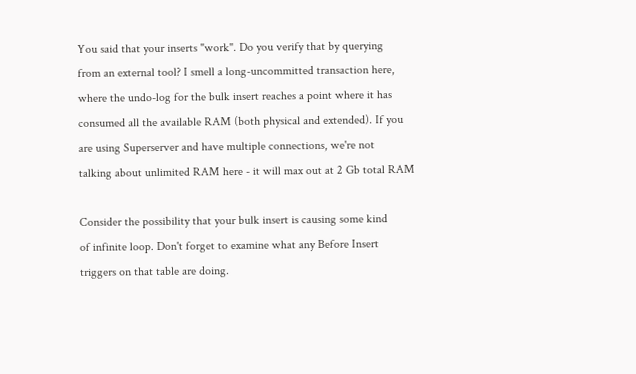You said that your inserts "work". Do you verify that by querying
from an external tool? I smell a long-uncommitted transaction here,
where the undo-log for the bulk insert reaches a point where it has
consumed all the available RAM (both physical and extended). If you
are using Superserver and have multiple connections, we're not
talking about unlimited RAM here - it will max out at 2 Gb total RAM

Consider the possibility that your bulk insert is causing some kind
of infinite loop. Don't forget to examine what any Before Insert
triggers on that table are doing.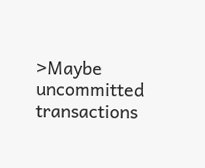>Maybe uncommitted transactions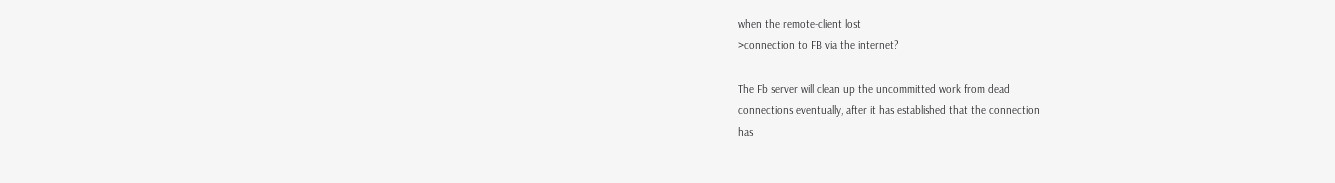when the remote-client lost
>connection to FB via the internet?

The Fb server will clean up the uncommitted work from dead
connections eventually, after it has established that the connection
has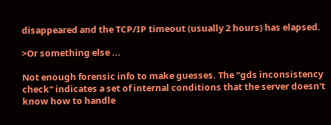disappeared and the TCP/IP timeout (usually 2 hours) has elapsed.

>Or something else ...

Not enough forensic info to make guesses. The "gds inconsistency
check" indicates a set of internal conditions that the server doesn't
know how to handle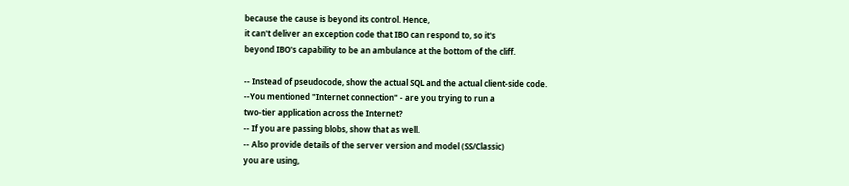because the cause is beyond its control. Hence,
it can't deliver an exception code that IBO can respond to, so it's
beyond IBO's capability to be an ambulance at the bottom of the cliff.

-- Instead of pseudocode, show the actual SQL and the actual client-side code.
--You mentioned "Internet connection" - are you trying to run a
two-tier application across the Internet?
-- If you are passing blobs, show that as well.
-- Also provide details of the server version and model (SS/Classic)
you are using,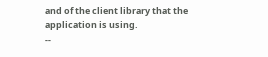and of the client library that the application is using.
--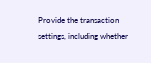Provide the transaction settings, including whether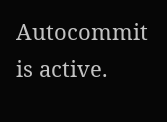Autocommit is active.